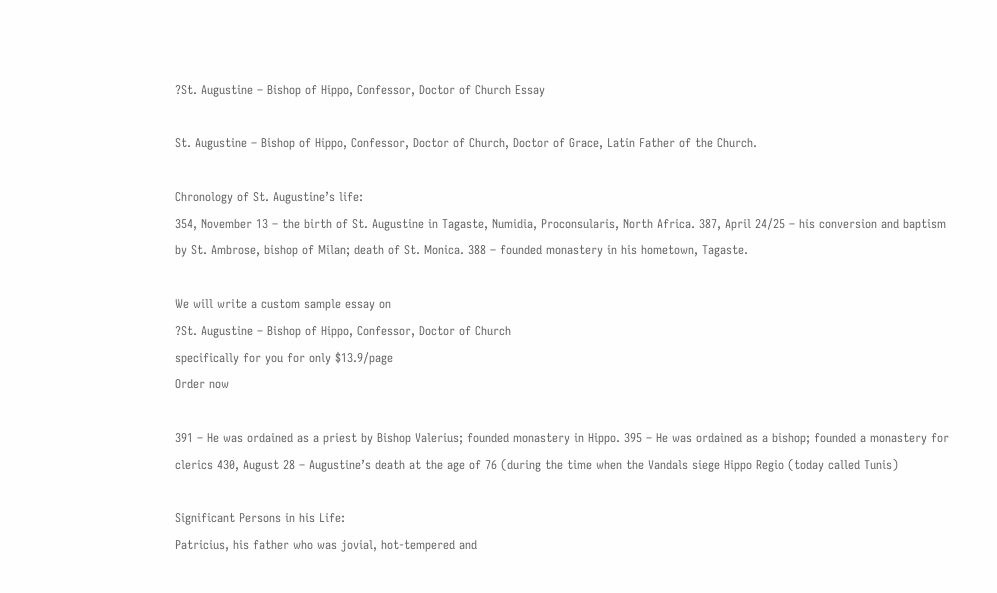?St. Augustine – Bishop of Hippo, Confessor, Doctor of Church Essay

St. Augustine – Bishop of Hippo, Confessor, Doctor of Church, Doctor of Grace, Latin Father of the Church.

Chronology of St. Augustine’s life:
354, November 13 – the birth of St. Augustine in Tagaste, Numidia, Proconsularis, North Africa. 387, April 24/25 – his conversion and baptism by St. Ambrose, bishop of Milan; death of St. Monica. 388 – founded monastery in his hometown, Tagaste.

We will write a custom sample essay on
?St. Augustine – Bishop of Hippo, Confessor, Doctor of Church
specifically for you for only $13.9/page
Order now

391 – He was ordained as a priest by Bishop Valerius; founded monastery in Hippo. 395 – He was ordained as a bishop; founded a monastery for clerics 430, August 28 – Augustine’s death at the age of 76 (during the time when the Vandals siege Hippo Regio (today called Tunis)

Significant Persons in his Life:
Patricius, his father who was jovial, hot-tempered and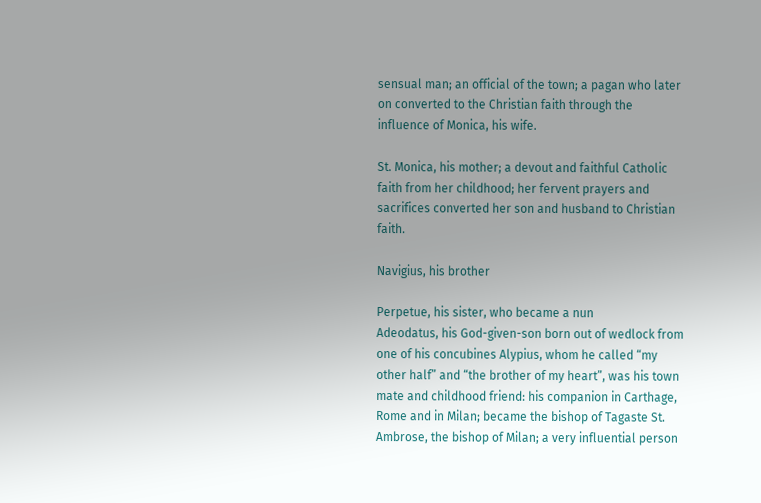sensual man; an official of the town; a pagan who later on converted to the Christian faith through the influence of Monica, his wife.

St. Monica, his mother; a devout and faithful Catholic faith from her childhood; her fervent prayers and sacrifices converted her son and husband to Christian faith.

Navigius, his brother

Perpetue, his sister, who became a nun
Adeodatus, his God-given-son born out of wedlock from one of his concubines Alypius, whom he called “my other half” and “the brother of my heart”, was his town mate and childhood friend: his companion in Carthage, Rome and in Milan; became the bishop of Tagaste St. Ambrose, the bishop of Milan; a very influential person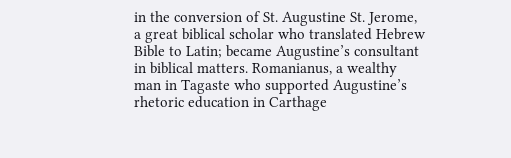in the conversion of St. Augustine St. Jerome, a great biblical scholar who translated Hebrew Bible to Latin; became Augustine’s consultant in biblical matters. Romanianus, a wealthy man in Tagaste who supported Augustine’s rhetoric education in Carthage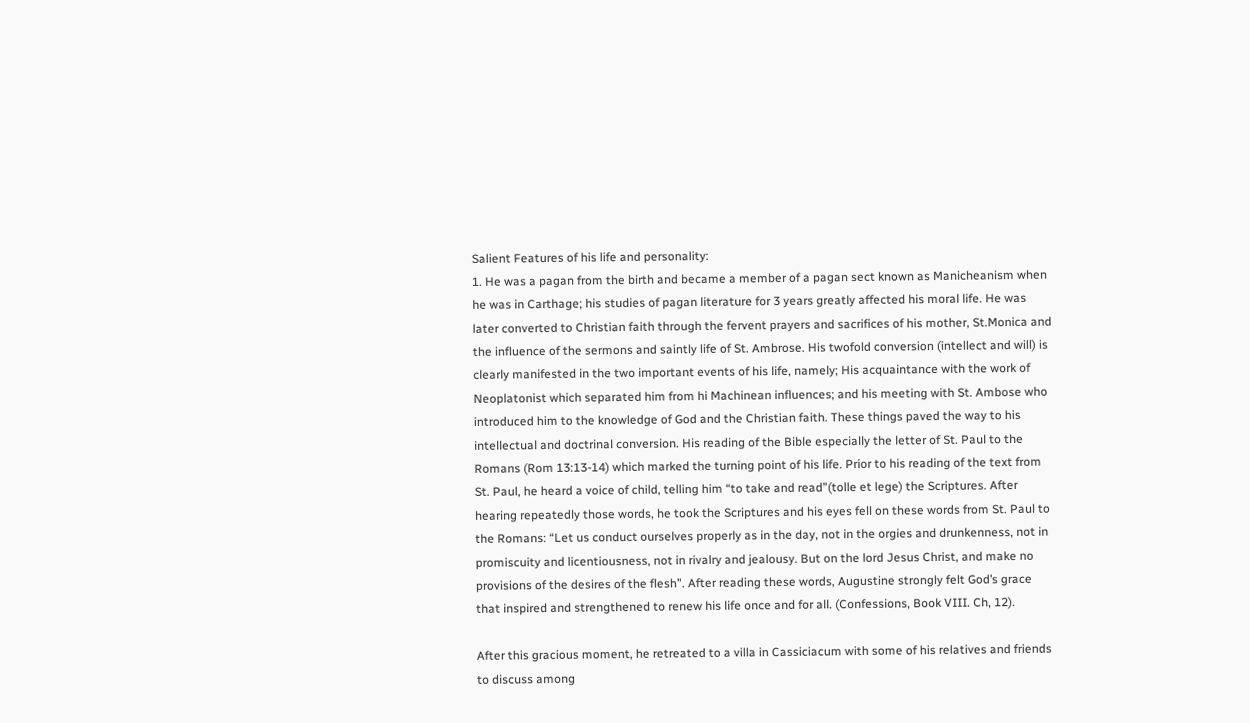Salient Features of his life and personality:
1. He was a pagan from the birth and became a member of a pagan sect known as Manicheanism when he was in Carthage; his studies of pagan literature for 3 years greatly affected his moral life. He was later converted to Christian faith through the fervent prayers and sacrifices of his mother, St.Monica and the influence of the sermons and saintly life of St. Ambrose. His twofold conversion (intellect and will) is clearly manifested in the two important events of his life, namely; His acquaintance with the work of Neoplatonist which separated him from hi Machinean influences; and his meeting with St. Ambose who introduced him to the knowledge of God and the Christian faith. These things paved the way to his intellectual and doctrinal conversion. His reading of the Bible especially the letter of St. Paul to the Romans (Rom 13:13-14) which marked the turning point of his life. Prior to his reading of the text from St. Paul, he heard a voice of child, telling him “to take and read”(tolle et lege) the Scriptures. After hearing repeatedly those words, he took the Scriptures and his eyes fell on these words from St. Paul to the Romans: “Let us conduct ourselves properly as in the day, not in the orgies and drunkenness, not in promiscuity and licentiousness, not in rivalry and jealousy. But on the lord Jesus Christ, and make no provisions of the desires of the flesh”. After reading these words, Augustine strongly felt God’s grace that inspired and strengthened to renew his life once and for all. (Confessions, Book VIII. Ch, 12).

After this gracious moment, he retreated to a villa in Cassiciacum with some of his relatives and friends to discuss among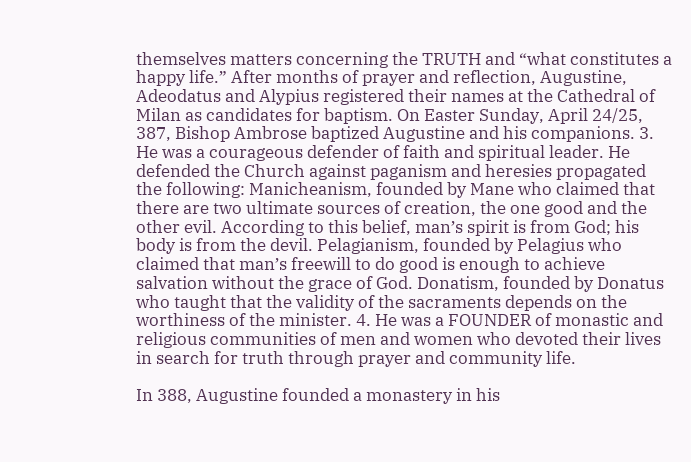themselves matters concerning the TRUTH and “what constitutes a happy life.” After months of prayer and reflection, Augustine, Adeodatus and Alypius registered their names at the Cathedral of Milan as candidates for baptism. On Easter Sunday, April 24/25, 387, Bishop Ambrose baptized Augustine and his companions. 3. He was a courageous defender of faith and spiritual leader. He defended the Church against paganism and heresies propagated the following: Manicheanism, founded by Mane who claimed that there are two ultimate sources of creation, the one good and the other evil. According to this belief, man’s spirit is from God; his body is from the devil. Pelagianism, founded by Pelagius who claimed that man’s freewill to do good is enough to achieve salvation without the grace of God. Donatism, founded by Donatus who taught that the validity of the sacraments depends on the worthiness of the minister. 4. He was a FOUNDER of monastic and religious communities of men and women who devoted their lives in search for truth through prayer and community life.

In 388, Augustine founded a monastery in his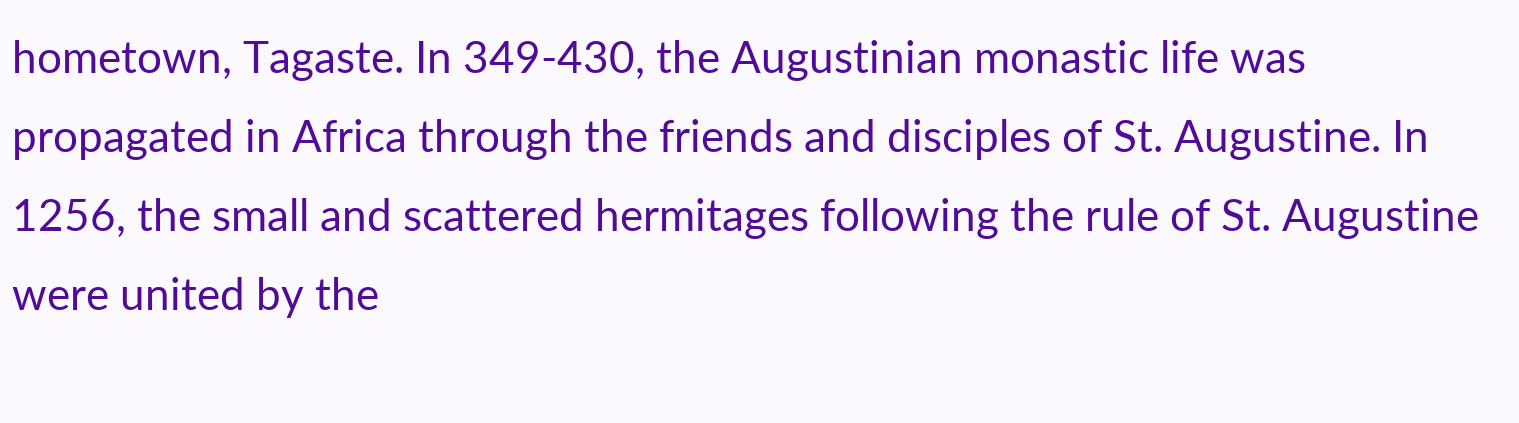hometown, Tagaste. In 349-430, the Augustinian monastic life was propagated in Africa through the friends and disciples of St. Augustine. In 1256, the small and scattered hermitages following the rule of St. Augustine were united by the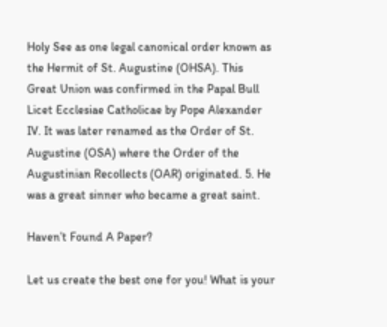Holy See as one legal canonical order known as the Hermit of St. Augustine (OHSA). This Great Union was confirmed in the Papal Bull Licet Ecclesiae Catholicae by Pope Alexander IV. It was later renamed as the Order of St. Augustine (OSA) where the Order of the Augustinian Recollects (OAR) originated. 5. He was a great sinner who became a great saint.

Haven’t Found A Paper?

Let us create the best one for you! What is your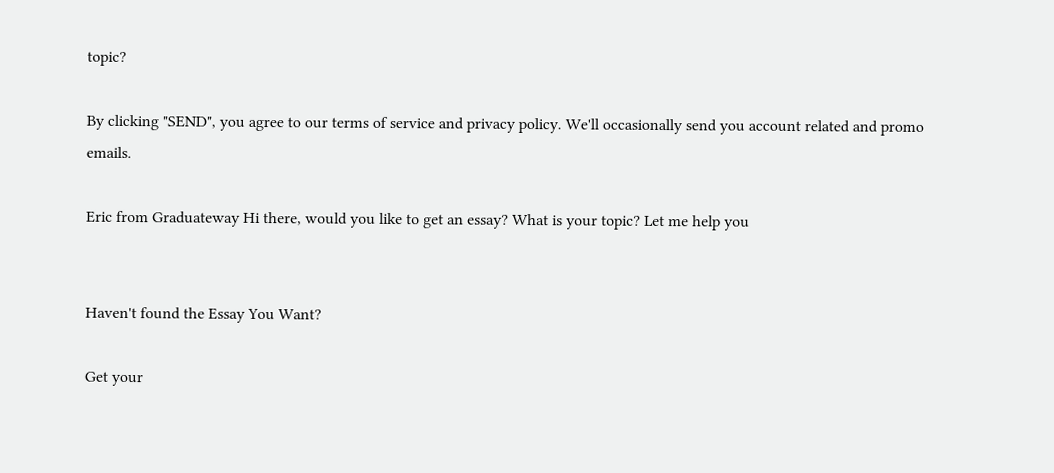topic?

By clicking "SEND", you agree to our terms of service and privacy policy. We'll occasionally send you account related and promo emails.

Eric from Graduateway Hi there, would you like to get an essay? What is your topic? Let me help you


Haven't found the Essay You Want?

Get your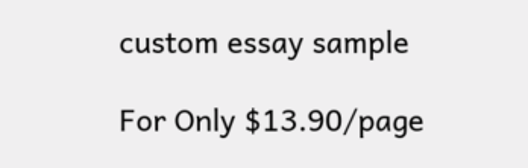custom essay sample

For Only $13.90/page